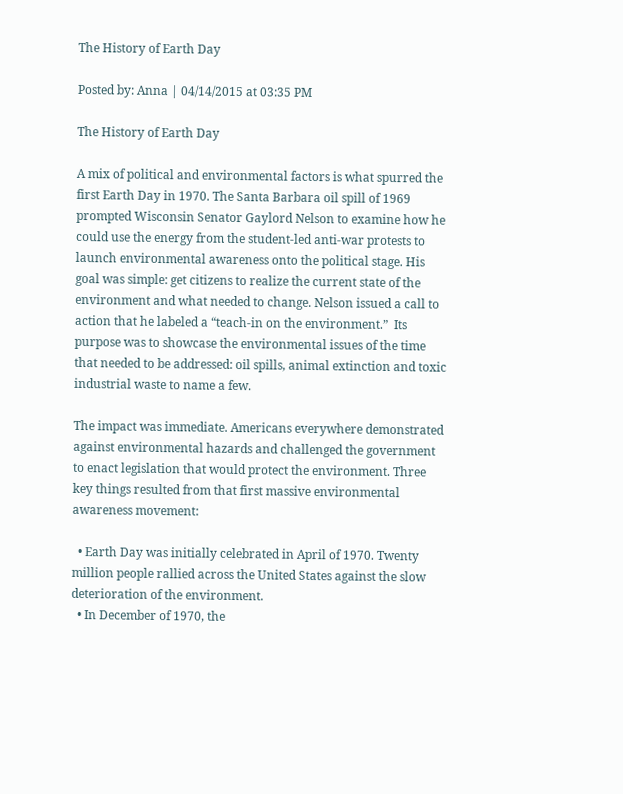The History of Earth Day

Posted by: Anna | 04/14/2015 at 03:35 PM

The History of Earth Day

A mix of political and environmental factors is what spurred the first Earth Day in 1970. The Santa Barbara oil spill of 1969 prompted Wisconsin Senator Gaylord Nelson to examine how he could use the energy from the student-led anti-war protests to launch environmental awareness onto the political stage. His goal was simple: get citizens to realize the current state of the environment and what needed to change. Nelson issued a call to action that he labeled a “teach-in on the environment.”  Its purpose was to showcase the environmental issues of the time that needed to be addressed: oil spills, animal extinction and toxic industrial waste to name a few.

The impact was immediate. Americans everywhere demonstrated against environmental hazards and challenged the government to enact legislation that would protect the environment. Three key things resulted from that first massive environmental awareness movement:

  • Earth Day was initially celebrated in April of 1970. Twenty million people rallied across the United States against the slow deterioration of the environment.
  • In December of 1970, the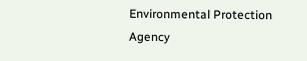Environmental Protection Agency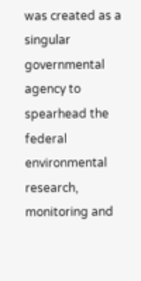was created as a singular governmental agency to spearhead the federal environmental research, monitoring and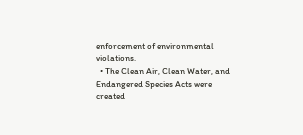enforcement of environmental violations.
  • The Clean Air, Clean Water, and Endangered Species Acts were created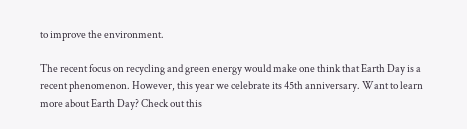to improve the environment.

The recent focus on recycling and green energy would make one think that Earth Day is a recent phenomenon. However, this year we celebrate its 45th anniversary. Want to learn more about Earth Day? Check out this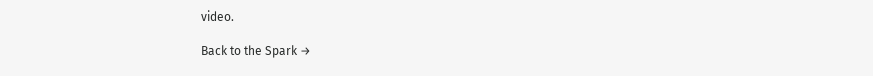video.

Back to the Spark →